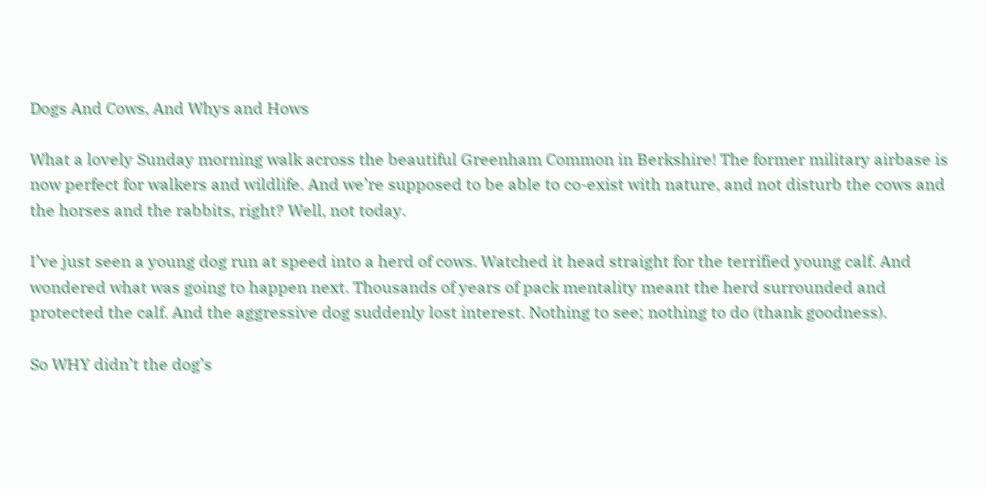Dogs And Cows, And Whys and Hows

What a lovely Sunday morning walk across the beautiful Greenham Common in Berkshire! The former military airbase is now perfect for walkers and wildlife. And we’re supposed to be able to co-exist with nature, and not disturb the cows and the horses and the rabbits, right? Well, not today.

I’ve just seen a young dog run at speed into a herd of cows. Watched it head straight for the terrified young calf. And wondered what was going to happen next. Thousands of years of pack mentality meant the herd surrounded and protected the calf. And the aggressive dog suddenly lost interest. Nothing to see; nothing to do (thank goodness).

So WHY didn’t the dog’s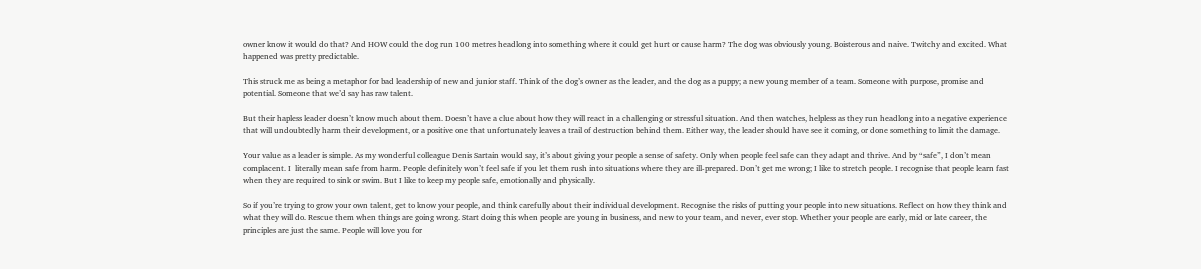owner know it would do that? And HOW could the dog run 100 metres headlong into something where it could get hurt or cause harm? The dog was obviously young. Boisterous and naive. Twitchy and excited. What happened was pretty predictable.

This struck me as being a metaphor for bad leadership of new and junior staff. Think of the dog’s owner as the leader, and the dog as a puppy; a new young member of a team. Someone with purpose, promise and potential. Someone that we’d say has raw talent.

But their hapless leader doesn’t know much about them. Doesn’t have a clue about how they will react in a challenging or stressful situation. And then watches, helpless as they run headlong into a negative experience that will undoubtedly harm their development, or a positive one that unfortunately leaves a trail of destruction behind them. Either way, the leader should have see it coming, or done something to limit the damage.

Your value as a leader is simple. As my wonderful colleague Denis Sartain would say, it’s about giving your people a sense of safety. Only when people feel safe can they adapt and thrive. And by “safe”, I don’t mean complacent. I  literally mean safe from harm. People definitely won’t feel safe if you let them rush into situations where they are ill-prepared. Don’t get me wrong; I like to stretch people. I recognise that people learn fast when they are required to sink or swim. But I like to keep my people safe, emotionally and physically.

So if you’re trying to grow your own talent, get to know your people, and think carefully about their individual development. Recognise the risks of putting your people into new situations. Reflect on how they think and what they will do. Rescue them when things are going wrong. Start doing this when people are young in business, and new to your team, and never, ever stop. Whether your people are early, mid or late career, the principles are just the same. People will love you for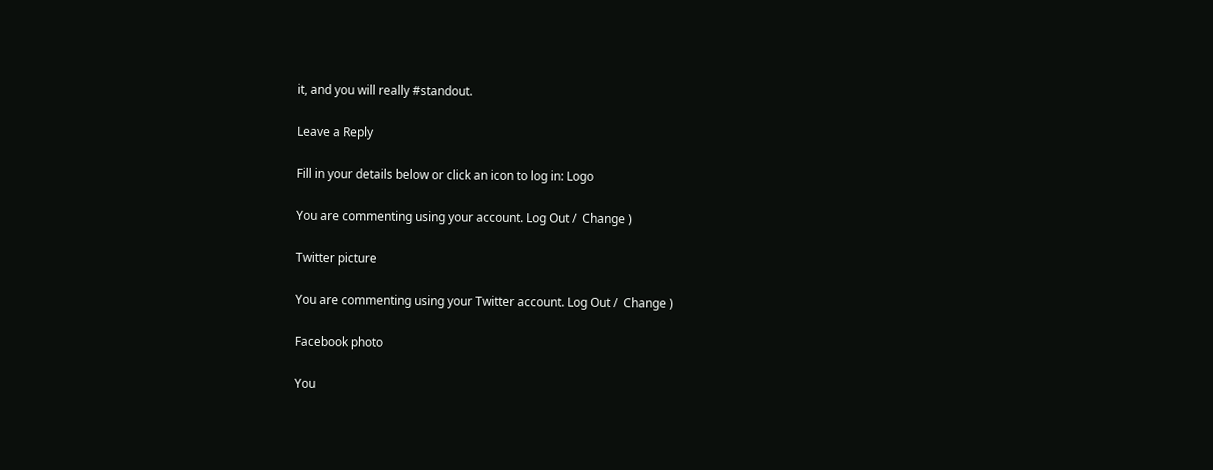it, and you will really #standout.

Leave a Reply

Fill in your details below or click an icon to log in: Logo

You are commenting using your account. Log Out /  Change )

Twitter picture

You are commenting using your Twitter account. Log Out /  Change )

Facebook photo

You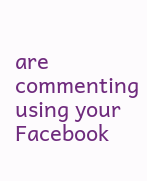are commenting using your Facebook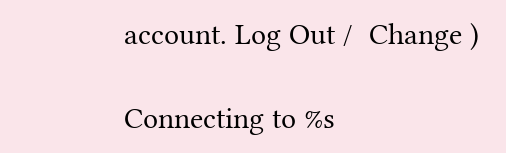account. Log Out /  Change )

Connecting to %s